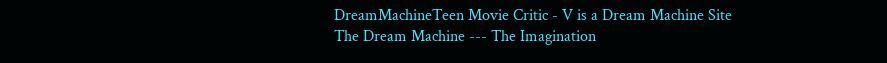DreamMachineTeen Movie Critic - V is a Dream Machine Site
The Dream Machine --- The Imagination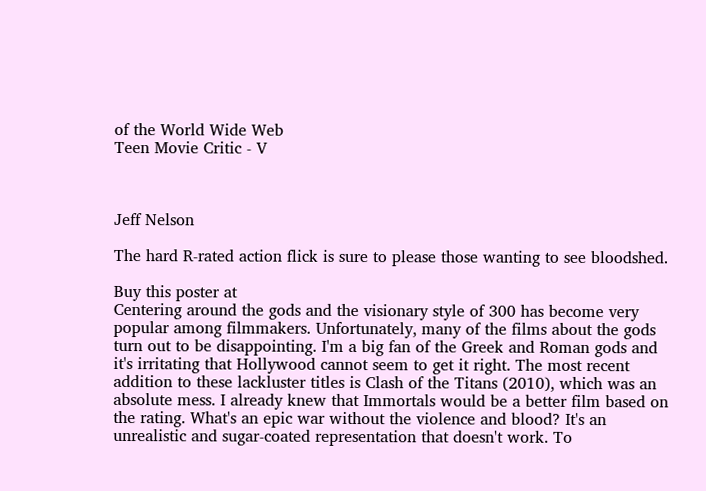of the World Wide Web
Teen Movie Critic - V



Jeff Nelson

The hard R-rated action flick is sure to please those wanting to see bloodshed.

Buy this poster at
Centering around the gods and the visionary style of 300 has become very popular among filmmakers. Unfortunately, many of the films about the gods turn out to be disappointing. I'm a big fan of the Greek and Roman gods and it's irritating that Hollywood cannot seem to get it right. The most recent addition to these lackluster titles is Clash of the Titans (2010), which was an absolute mess. I already knew that Immortals would be a better film based on the rating. What's an epic war without the violence and blood? It's an unrealistic and sugar-coated representation that doesn't work. To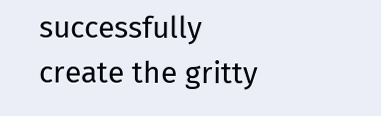successfully create the gritty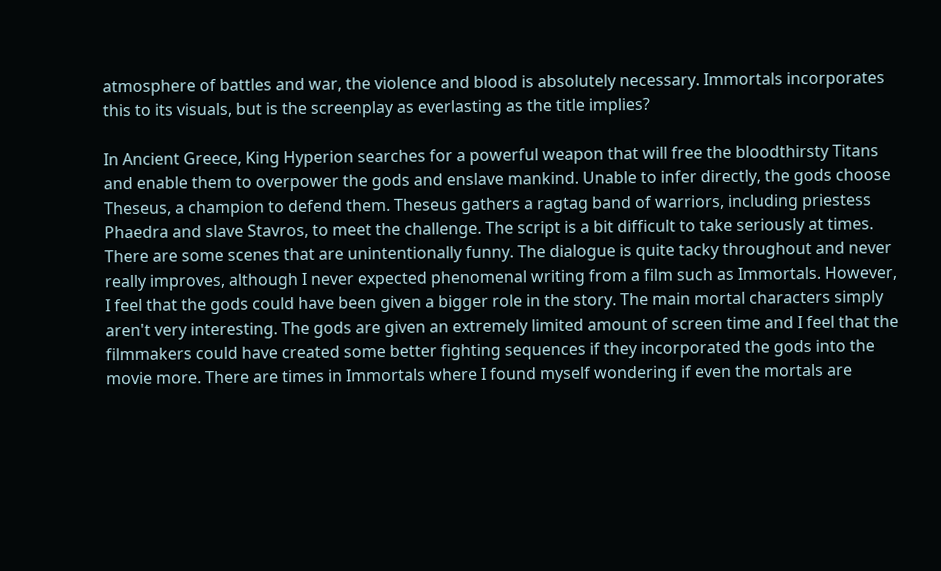atmosphere of battles and war, the violence and blood is absolutely necessary. Immortals incorporates this to its visuals, but is the screenplay as everlasting as the title implies?

In Ancient Greece, King Hyperion searches for a powerful weapon that will free the bloodthirsty Titans and enable them to overpower the gods and enslave mankind. Unable to infer directly, the gods choose Theseus, a champion to defend them. Theseus gathers a ragtag band of warriors, including priestess Phaedra and slave Stavros, to meet the challenge. The script is a bit difficult to take seriously at times. There are some scenes that are unintentionally funny. The dialogue is quite tacky throughout and never really improves, although I never expected phenomenal writing from a film such as Immortals. However, I feel that the gods could have been given a bigger role in the story. The main mortal characters simply aren't very interesting. The gods are given an extremely limited amount of screen time and I feel that the filmmakers could have created some better fighting sequences if they incorporated the gods into the movie more. There are times in Immortals where I found myself wondering if even the mortals are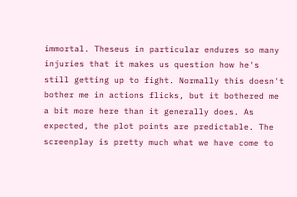immortal. Theseus in particular endures so many injuries that it makes us question how he's still getting up to fight. Normally this doesn't bother me in actions flicks, but it bothered me a bit more here than it generally does. As expected, the plot points are predictable. The screenplay is pretty much what we have come to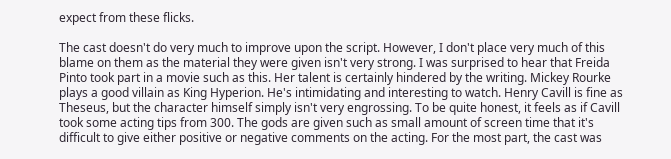expect from these flicks.

The cast doesn't do very much to improve upon the script. However, I don't place very much of this blame on them as the material they were given isn't very strong. I was surprised to hear that Freida Pinto took part in a movie such as this. Her talent is certainly hindered by the writing. Mickey Rourke plays a good villain as King Hyperion. He's intimidating and interesting to watch. Henry Cavill is fine as Theseus, but the character himself simply isn't very engrossing. To be quite honest, it feels as if Cavill took some acting tips from 300. The gods are given such as small amount of screen time that it's difficult to give either positive or negative comments on the acting. For the most part, the cast was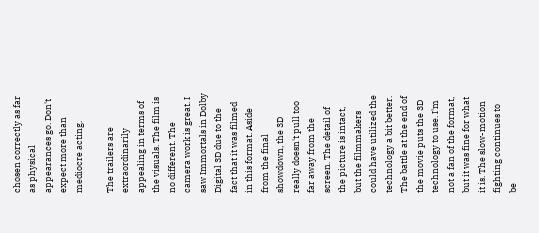chosen correctly as far as physical appearances go. Don't expect more than mediocre acting.

The trailers are extraordinarily appealing in terms of the visuals. The film is no different. The camera work is great. I saw Immortals in Dolby Digital 3D due to the fact that it was filmed in this format. Aside from the final showdown, the 3D really doesn't pull too far away from the screen. The detail of the picture is intact, but the filmmakers could have utilized the technology a bit better. The battle at the end of the movie puts the 3D technology to use. I'm not a fan of the format, but it was fine for what it is. The slow-motion fighting continues to be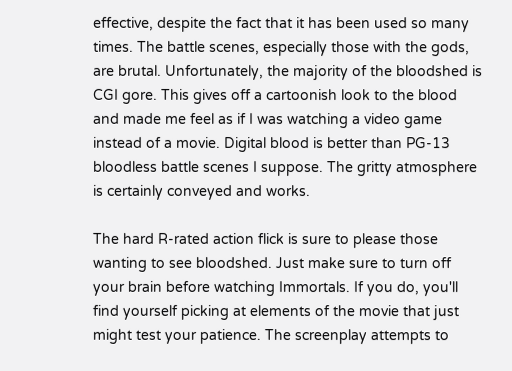effective, despite the fact that it has been used so many times. The battle scenes, especially those with the gods, are brutal. Unfortunately, the majority of the bloodshed is CGI gore. This gives off a cartoonish look to the blood and made me feel as if I was watching a video game instead of a movie. Digital blood is better than PG-13 bloodless battle scenes I suppose. The gritty atmosphere is certainly conveyed and works.

The hard R-rated action flick is sure to please those wanting to see bloodshed. Just make sure to turn off your brain before watching Immortals. If you do, you'll find yourself picking at elements of the movie that just might test your patience. The screenplay attempts to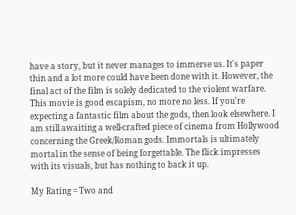have a story, but it never manages to immerse us. It's paper thin and a lot more could have been done with it. However, the final act of the film is solely dedicated to the violent warfare. This movie is good escapism, no more no less. If you're expecting a fantastic film about the gods, then look elsewhere. I am still awaiting a well-crafted piece of cinema from Hollywood concerning the Greek/Roman gods. Immortals is ultimately mortal in the sense of being forgettable. The flick impresses with its visuals, but has nothing to back it up.

My Rating = Two and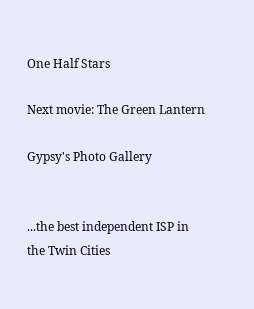One Half Stars

Next movie: The Green Lantern

Gypsy's Photo Gallery


...the best independent ISP in the Twin Cities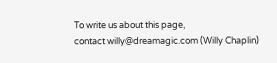To write us about this page,
contact willy@dreamagic.com (Willy Chaplin)